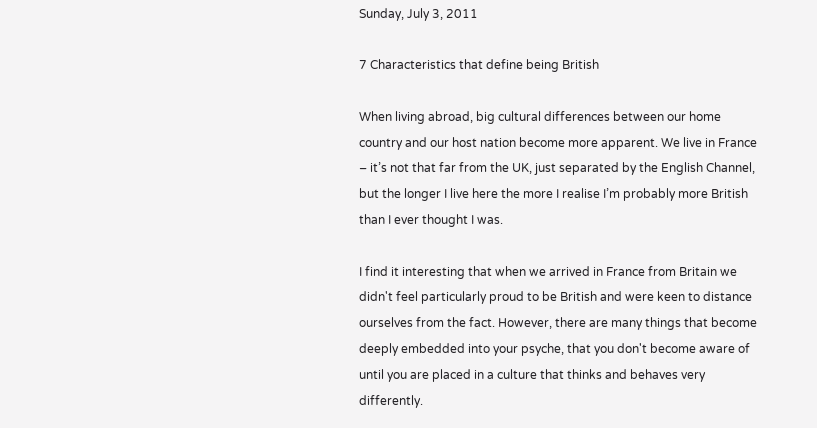Sunday, July 3, 2011

7 Characteristics that define being British

When living abroad, big cultural differences between our home country and our host nation become more apparent. We live in France – it’s not that far from the UK, just separated by the English Channel, but the longer I live here the more I realise I’m probably more British than I ever thought I was.

I find it interesting that when we arrived in France from Britain we didn't feel particularly proud to be British and were keen to distance ourselves from the fact. However, there are many things that become deeply embedded into your psyche, that you don't become aware of until you are placed in a culture that thinks and behaves very differently.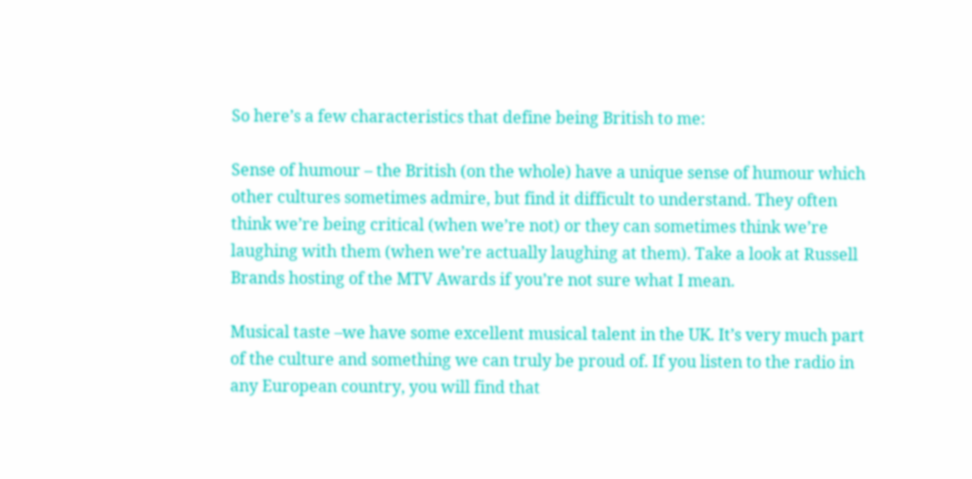So here’s a few characteristics that define being British to me:

Sense of humour – the British (on the whole) have a unique sense of humour which other cultures sometimes admire, but find it difficult to understand. They often think we’re being critical (when we’re not) or they can sometimes think we’re laughing with them (when we’re actually laughing at them). Take a look at Russell Brands hosting of the MTV Awards if you’re not sure what I mean.

Musical taste –we have some excellent musical talent in the UK. It’s very much part of the culture and something we can truly be proud of. If you listen to the radio in any European country, you will find that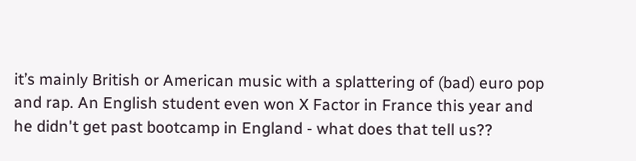it’s mainly British or American music with a splattering of (bad) euro pop and rap. An English student even won X Factor in France this year and he didn't get past bootcamp in England - what does that tell us??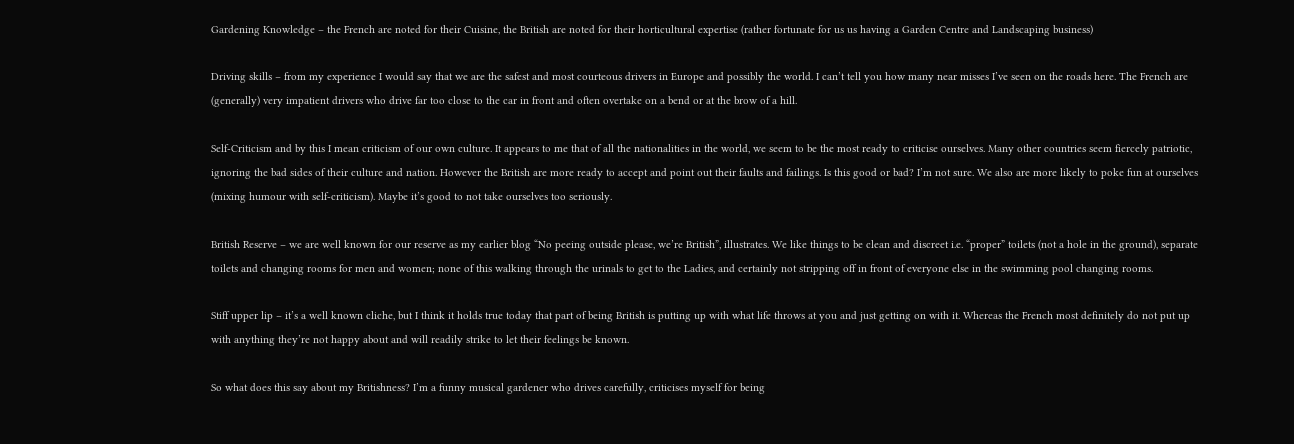Gardening Knowledge – the French are noted for their Cuisine, the British are noted for their horticultural expertise (rather fortunate for us us having a Garden Centre and Landscaping business)

Driving skills – from my experience I would say that we are the safest and most courteous drivers in Europe and possibly the world. I can’t tell you how many near misses I’ve seen on the roads here. The French are (generally) very impatient drivers who drive far too close to the car in front and often overtake on a bend or at the brow of a hill.

Self-Criticism and by this I mean criticism of our own culture. It appears to me that of all the nationalities in the world, we seem to be the most ready to criticise ourselves. Many other countries seem fiercely patriotic, ignoring the bad sides of their culture and nation. However the British are more ready to accept and point out their faults and failings. Is this good or bad? I’m not sure. We also are more likely to poke fun at ourselves (mixing humour with self-criticism). Maybe it’s good to not take ourselves too seriously.

British Reserve – we are well known for our reserve as my earlier blog “No peeing outside please, we’re British”, illustrates. We like things to be clean and discreet i.e. “proper” toilets (not a hole in the ground), separate toilets and changing rooms for men and women; none of this walking through the urinals to get to the Ladies, and certainly not stripping off in front of everyone else in the swimming pool changing rooms.

Stiff upper lip – it’s a well known cliche, but I think it holds true today that part of being British is putting up with what life throws at you and just getting on with it. Whereas the French most definitely do not put up with anything they’re not happy about and will readily strike to let their feelings be known.

So what does this say about my Britishness? I’m a funny musical gardener who drives carefully, criticises myself for being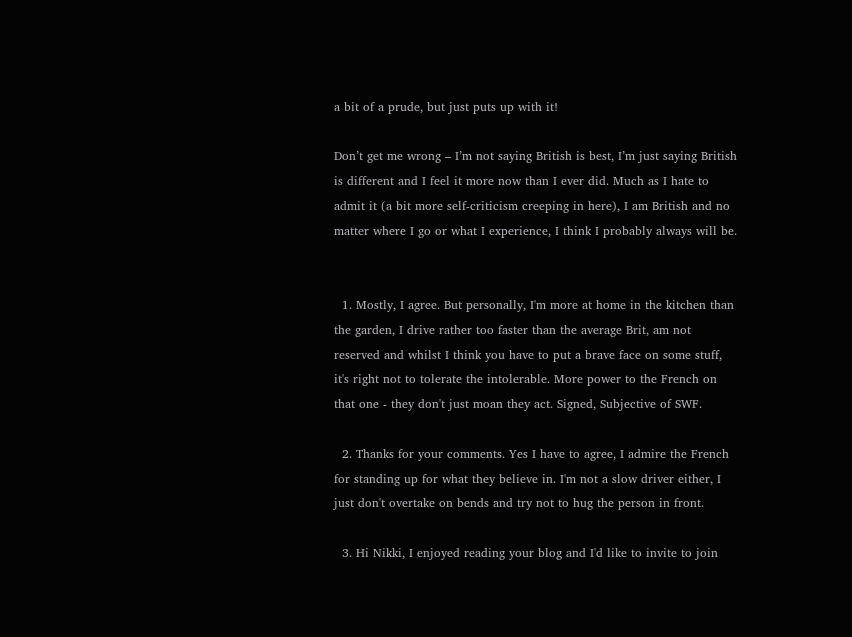a bit of a prude, but just puts up with it!

Don’t get me wrong – I’m not saying British is best, I’m just saying British is different and I feel it more now than I ever did. Much as I hate to admit it (a bit more self-criticism creeping in here), I am British and no matter where I go or what I experience, I think I probably always will be.


  1. Mostly, I agree. But personally, I'm more at home in the kitchen than the garden, I drive rather too faster than the average Brit, am not reserved and whilst I think you have to put a brave face on some stuff, it's right not to tolerate the intolerable. More power to the French on that one - they don't just moan they act. Signed, Subjective of SWF.

  2. Thanks for your comments. Yes I have to agree, I admire the French for standing up for what they believe in. I'm not a slow driver either, I just don't overtake on bends and try not to hug the person in front.

  3. Hi Nikki, I enjoyed reading your blog and I'd like to invite to join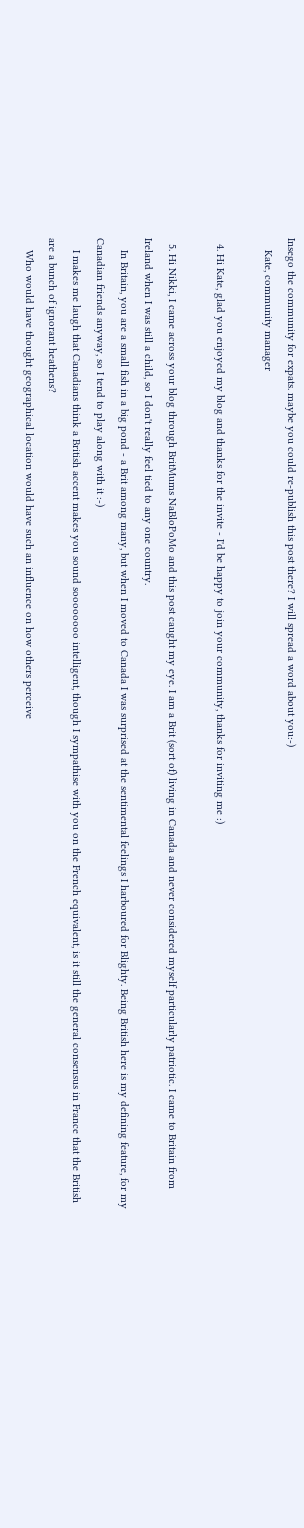Insego the community for expats. maybe you could re-publish this post there? I will spread a word about you:-)
    Kate, community manager

  4. Hi Kate, glad you enjoyed my blog and thanks for the invite - I'd be happy to join your community, thanks for inviting me :)

  5. Hi Nikki, I came across your blog through BritMums NaBloPoMo and this post caught my eye. I am a Brit (sort of) living in Canada and never considered myself particularly patriotic. I came to Britain from Ireland when I was still a child, so I don't really feel tied to any one country.
    In Britain, you are a small fish in a big pond - a Brit among many, but when I moved to Canada I was surprised at the sentimental feelings I harboured for Blighty. Being British here is my defining feature, for my Canadian friends anyway, so I tend to play along with it :-)
    I makes me laugh that Canadians think a British accent makes you sound soooooooo intelligent, though I sympathise with you on the French equivalent, is it still the general consensus in France that the British are a bunch of ignorant heathens?
    Who would have thought geographical location would have such an influence on how others perceive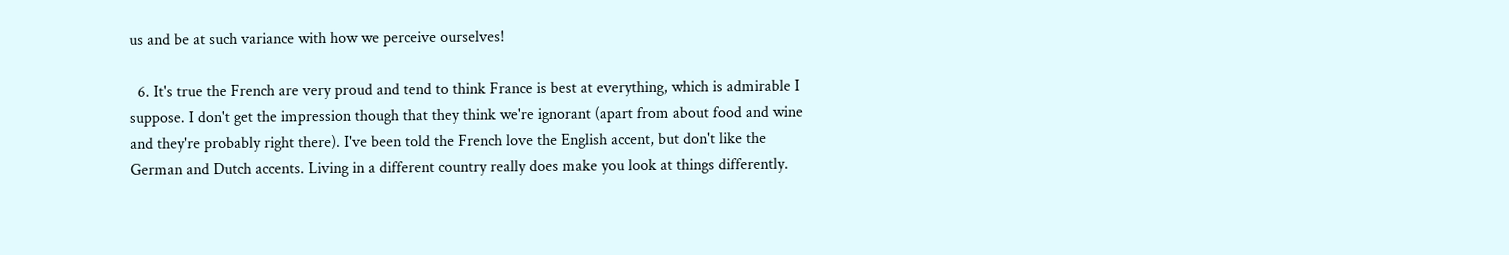us and be at such variance with how we perceive ourselves!

  6. It's true the French are very proud and tend to think France is best at everything, which is admirable I suppose. I don't get the impression though that they think we're ignorant (apart from about food and wine and they're probably right there). I've been told the French love the English accent, but don't like the German and Dutch accents. Living in a different country really does make you look at things differently.